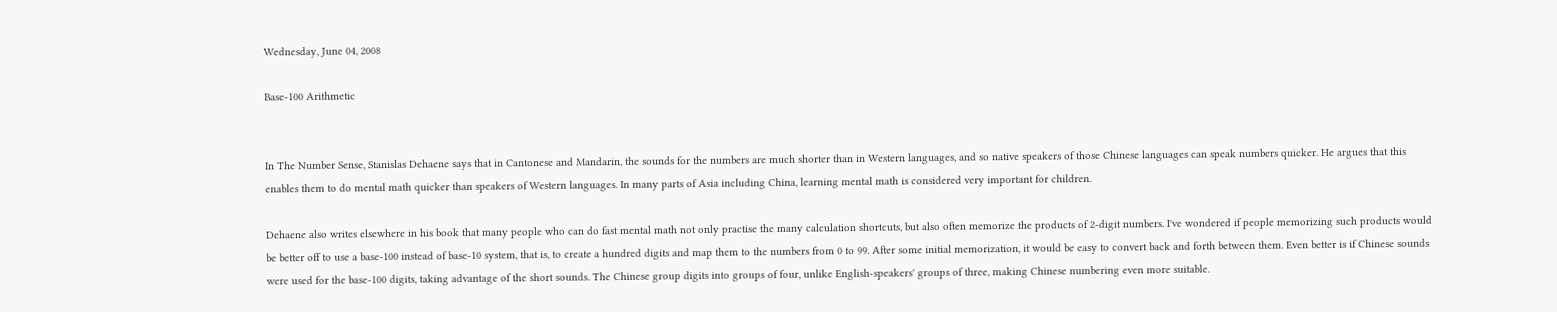Wednesday, June 04, 2008

Base-100 Arithmetic


In The Number Sense, Stanislas Dehaene says that in Cantonese and Mandarin, the sounds for the numbers are much shorter than in Western languages, and so native speakers of those Chinese languages can speak numbers quicker. He argues that this enables them to do mental math quicker than speakers of Western languages. In many parts of Asia including China, learning mental math is considered very important for children.

Dehaene also writes elsewhere in his book that many people who can do fast mental math not only practise the many calculation shortcuts, but also often memorize the products of 2-digit numbers. I've wondered if people memorizing such products would be better off to use a base-100 instead of base-10 system, that is, to create a hundred digits and map them to the numbers from 0 to 99. After some initial memorization, it would be easy to convert back and forth between them. Even better is if Chinese sounds were used for the base-100 digits, taking advantage of the short sounds. The Chinese group digits into groups of four, unlike English-speakers' groups of three, making Chinese numbering even more suitable.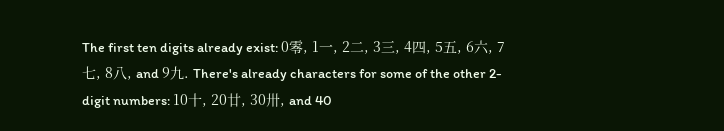The first ten digits already exist: 0零, 1一, 2二, 3三, 4四, 5五, 6六, 7七, 8八, and 9九. There's already characters for some of the other 2-digit numbers: 10十, 20廿, 30卅, and 40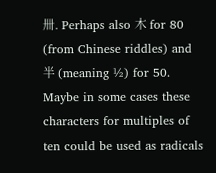卌. Perhaps also 木 for 80 (from Chinese riddles) and 半 (meaning ½) for 50. Maybe in some cases these characters for multiples of ten could be used as radicals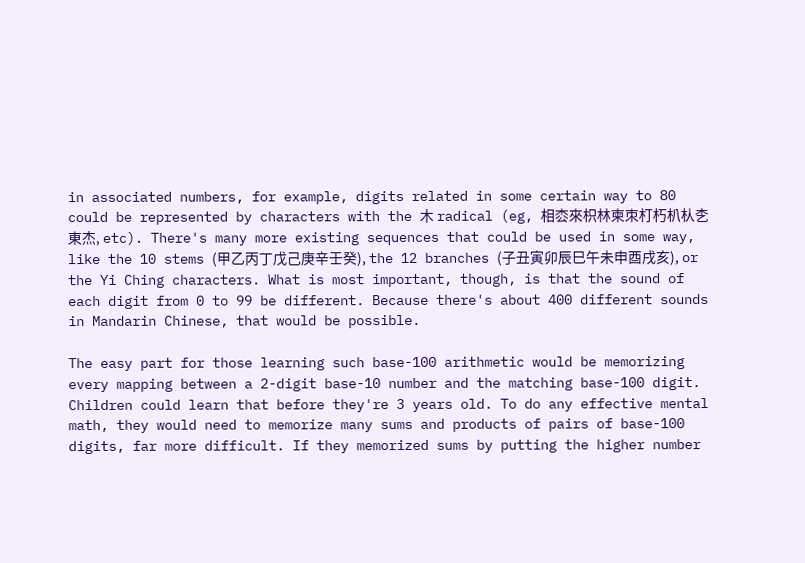in associated numbers, for example, digits related in some certain way to 80 could be represented by characters with the 木 radical (eg, 相枩來枳林柬朿朾朽朳朲朰東杰, etc). There's many more existing sequences that could be used in some way, like the 10 stems (甲乙丙丁戊己庚辛壬癸), the 12 branches (子丑寅卯辰巳午未申酉戌亥), or the Yi Ching characters. What is most important, though, is that the sound of each digit from 0 to 99 be different. Because there's about 400 different sounds in Mandarin Chinese, that would be possible.

The easy part for those learning such base-100 arithmetic would be memorizing every mapping between a 2-digit base-10 number and the matching base-100 digit. Children could learn that before they're 3 years old. To do any effective mental math, they would need to memorize many sums and products of pairs of base-100 digits, far more difficult. If they memorized sums by putting the higher number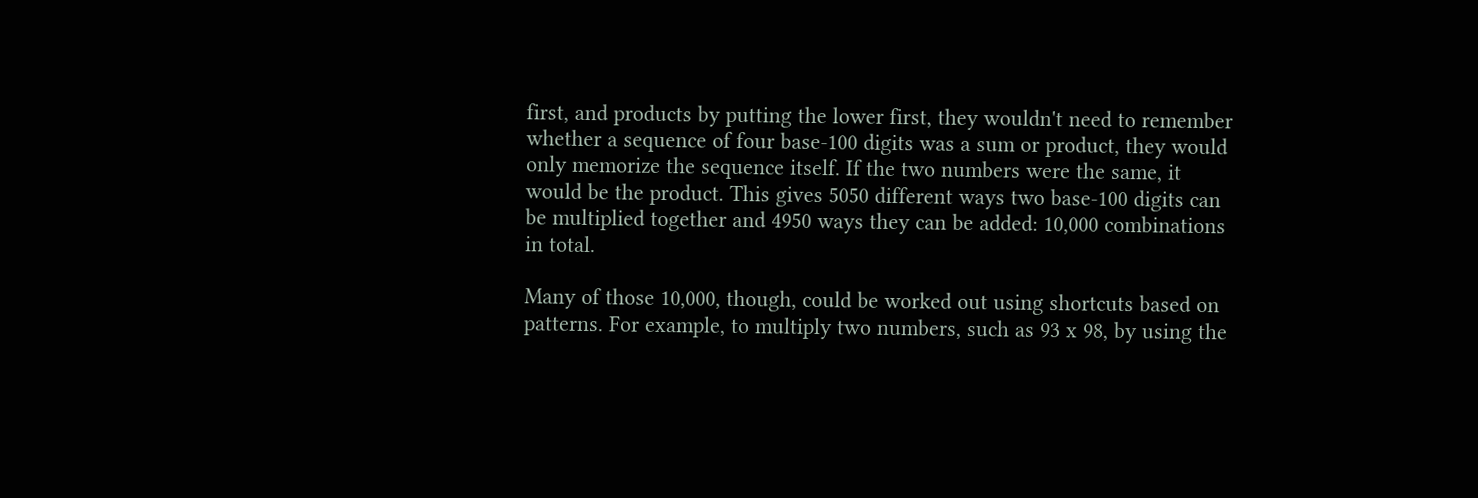first, and products by putting the lower first, they wouldn't need to remember whether a sequence of four base-100 digits was a sum or product, they would only memorize the sequence itself. If the two numbers were the same, it would be the product. This gives 5050 different ways two base-100 digits can be multiplied together and 4950 ways they can be added: 10,000 combinations in total.

Many of those 10,000, though, could be worked out using shortcuts based on patterns. For example, to multiply two numbers, such as 93 x 98, by using the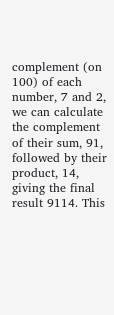complement (on 100) of each number, 7 and 2, we can calculate the complement of their sum, 91, followed by their product, 14, giving the final result 9114. This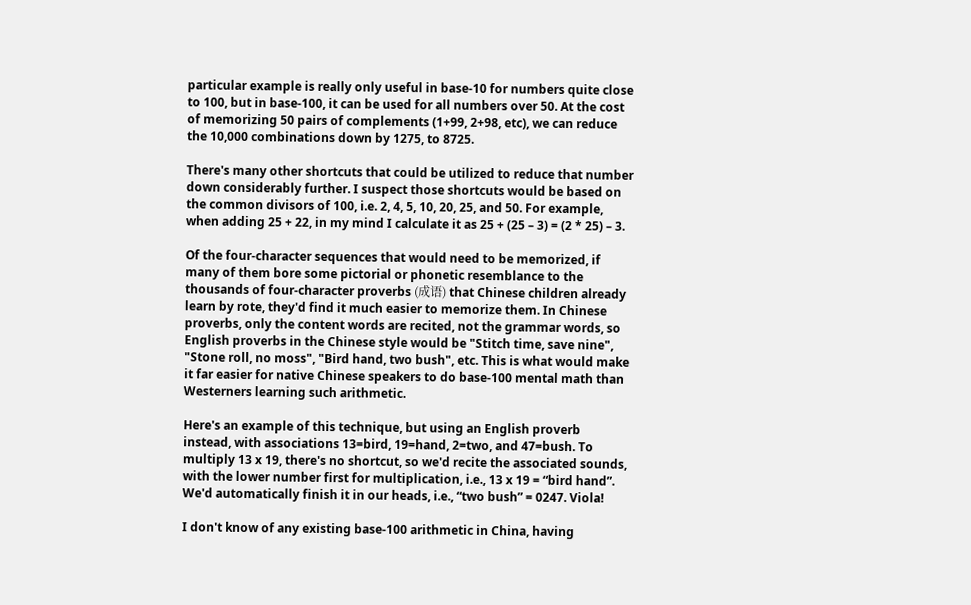particular example is really only useful in base-10 for numbers quite close to 100, but in base-100, it can be used for all numbers over 50. At the cost of memorizing 50 pairs of complements (1+99, 2+98, etc), we can reduce the 10,000 combinations down by 1275, to 8725.

There's many other shortcuts that could be utilized to reduce that number down considerably further. I suspect those shortcuts would be based on the common divisors of 100, i.e. 2, 4, 5, 10, 20, 25, and 50. For example, when adding 25 + 22, in my mind I calculate it as 25 + (25 – 3) = (2 * 25) – 3.

Of the four-character sequences that would need to be memorized, if many of them bore some pictorial or phonetic resemblance to the thousands of four-character proverbs (成语) that Chinese children already learn by rote, they'd find it much easier to memorize them. In Chinese proverbs, only the content words are recited, not the grammar words, so English proverbs in the Chinese style would be "Stitch time, save nine", "Stone roll, no moss", "Bird hand, two bush", etc. This is what would make it far easier for native Chinese speakers to do base-100 mental math than Westerners learning such arithmetic.

Here's an example of this technique, but using an English proverb instead, with associations 13=bird, 19=hand, 2=two, and 47=bush. To multiply 13 x 19, there's no shortcut, so we'd recite the associated sounds, with the lower number first for multiplication, i.e., 13 x 19 = “bird hand”. We'd automatically finish it in our heads, i.e., “two bush” = 0247. Viola!

I don't know of any existing base-100 arithmetic in China, having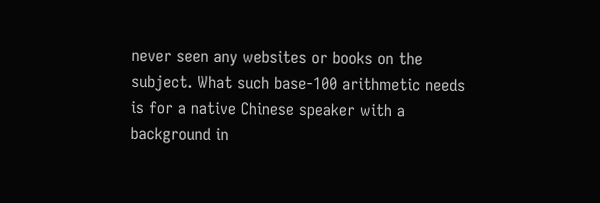never seen any websites or books on the subject. What such base-100 arithmetic needs is for a native Chinese speaker with a background in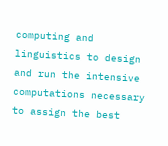computing and linguistics to design and run the intensive computations necessary to assign the best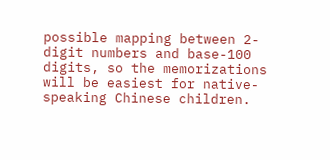possible mapping between 2-digit numbers and base-100 digits, so the memorizations will be easiest for native-speaking Chinese children.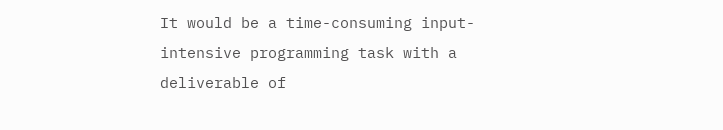It would be a time-consuming input-intensive programming task with a deliverable of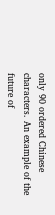only 90 ordered Chinese characters. An example of the future of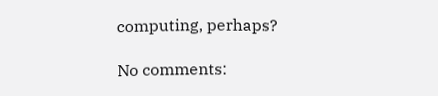computing, perhaps?

No comments: